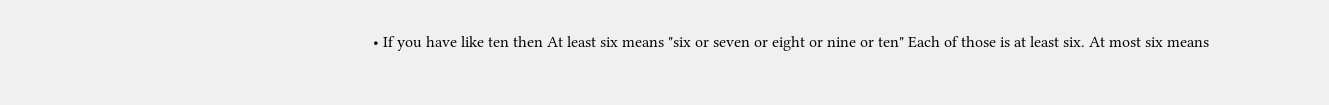• If you have like ten then At least six means "six or seven or eight or nine or ten" Each of those is at least six. At most six means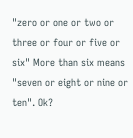"zero or one or two or three or four or five or six" More than six means "seven or eight or nine or ten". Ok?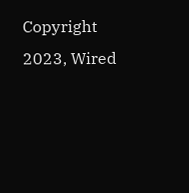Copyright 2023, Wired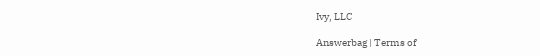Ivy, LLC

Answerbag | Terms of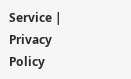Service | Privacy Policy